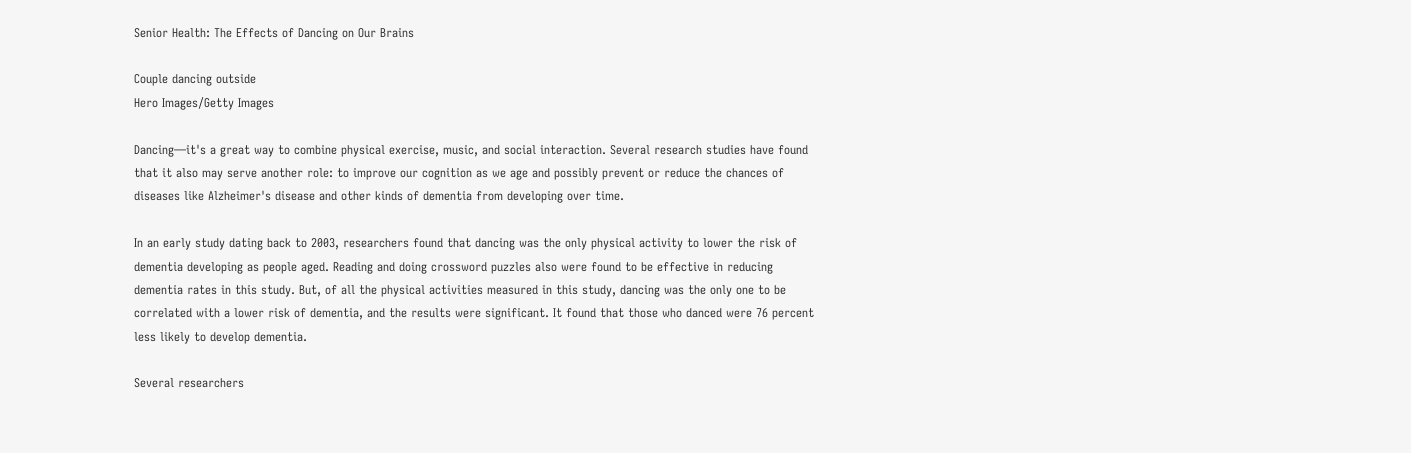Senior Health: The Effects of Dancing on Our Brains

Couple dancing outside
Hero Images/Getty Images

Dancing—it's a great way to combine physical exercise, music, and social interaction. Several research studies have found that it also may serve another role: to improve our cognition as we age and possibly prevent or reduce the chances of diseases like Alzheimer's disease and other kinds of dementia from developing over time.

In an early study dating back to 2003, researchers found that dancing was the only physical activity to lower the risk of dementia developing as people aged. Reading and doing crossword puzzles also were found to be effective in reducing dementia rates in this study. But, of all the physical activities measured in this study, dancing was the only one to be correlated with a lower risk of dementia, and the results were significant. It found that those who danced were 76 percent less likely to develop dementia.

Several researchers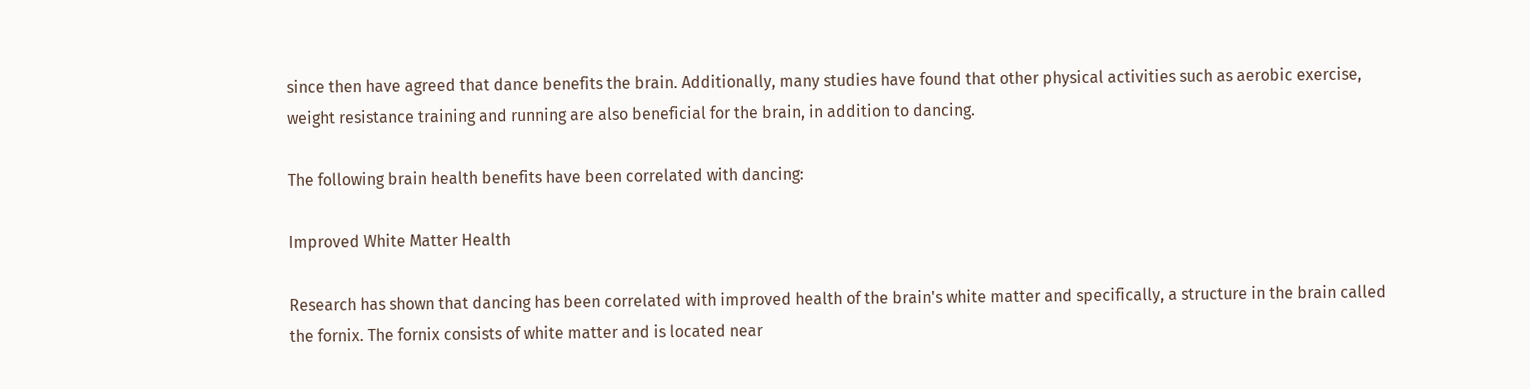since then have agreed that dance benefits the brain. Additionally, many studies have found that other physical activities such as aerobic exercise, weight resistance training and running are also beneficial for the brain, in addition to dancing.

The following brain health benefits have been correlated with dancing:

Improved White Matter Health

Research has shown that dancing has been correlated with improved health of the brain's white matter and specifically, a structure in the brain called the fornix. The fornix consists of white matter and is located near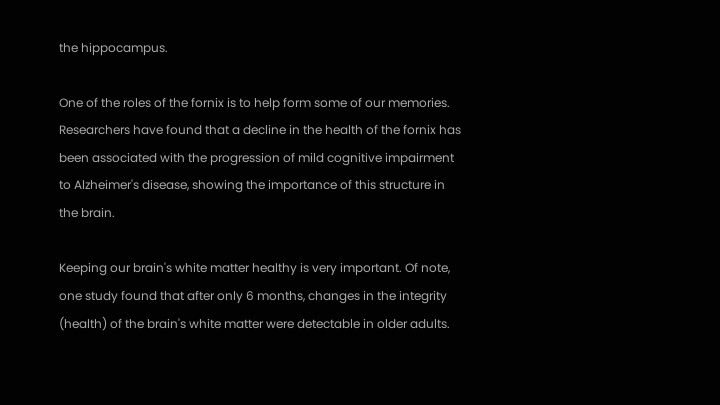the hippocampus.

One of the roles of the fornix is to help form some of our memories. Researchers have found that a decline in the health of the fornix has been associated with the progression of mild cognitive impairment to Alzheimer's disease, showing the importance of this structure in the brain.

Keeping our brain's white matter healthy is very important. Of note, one study found that after only 6 months, changes in the integrity (health) of the brain's white matter were detectable in older adults.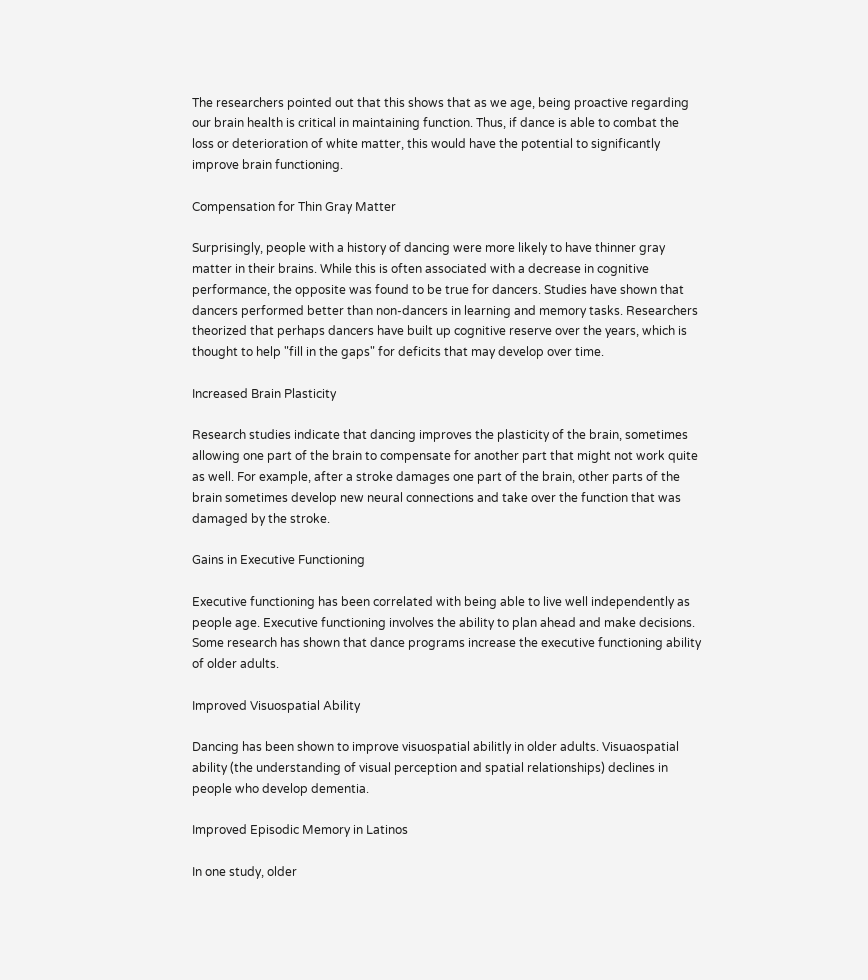The researchers pointed out that this shows that as we age, being proactive regarding our brain health is critical in maintaining function. Thus, if dance is able to combat the loss or deterioration of white matter, this would have the potential to significantly improve brain functioning.

Compensation for Thin Gray Matter

Surprisingly, people with a history of dancing were more likely to have thinner gray matter in their brains. While this is often associated with a decrease in cognitive performance, the opposite was found to be true for dancers. Studies have shown that dancers performed better than non-dancers in learning and memory tasks. Researchers theorized that perhaps dancers have built up cognitive reserve over the years, which is thought to help "fill in the gaps" for deficits that may develop over time.

Increased Brain Plasticity

Research studies indicate that dancing improves the plasticity of the brain, sometimes allowing one part of the brain to compensate for another part that might not work quite as well. For example, after a stroke damages one part of the brain, other parts of the brain sometimes develop new neural connections and take over the function that was damaged by the stroke.

Gains in Executive Functioning

Executive functioning has been correlated with being able to live well independently as people age. Executive functioning involves the ability to plan ahead and make decisions. Some research has shown that dance programs increase the executive functioning ability of older adults.

Improved Visuospatial Ability

Dancing has been shown to improve visuospatial abilitly in older adults. Visuaospatial ability (the understanding of visual perception and spatial relationships) declines in people who develop dementia.

Improved Episodic Memory in Latinos

In one study, older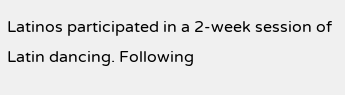Latinos participated in a 2-week session of Latin dancing. Following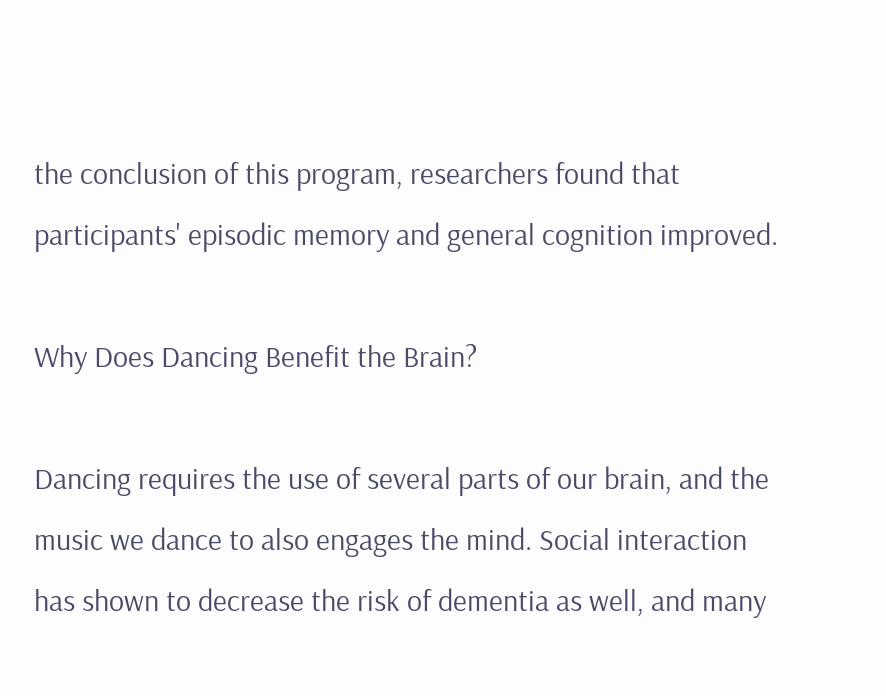the conclusion of this program, researchers found that participants' episodic memory and general cognition improved.

Why Does Dancing Benefit the Brain?

Dancing requires the use of several parts of our brain, and the music we dance to also engages the mind. Social interaction has shown to decrease the risk of dementia as well, and many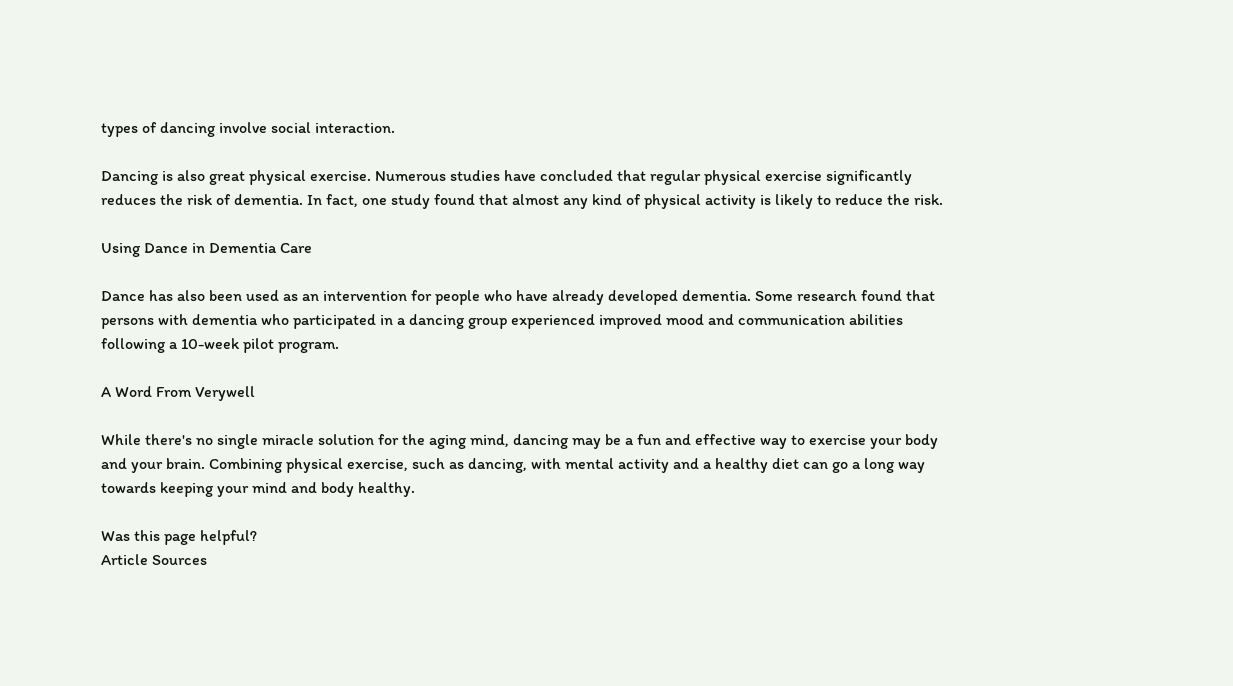types of dancing involve social interaction.

Dancing is also great physical exercise. Numerous studies have concluded that regular physical exercise significantly reduces the risk of dementia. In fact, one study found that almost any kind of physical activity is likely to reduce the risk.

Using Dance in Dementia Care

Dance has also been used as an intervention for people who have already developed dementia. Some research found that persons with dementia who participated in a dancing group experienced improved mood and communication abilities following a 10-week pilot program.

A Word From Verywell

While there's no single miracle solution for the aging mind, dancing may be a fun and effective way to exercise your body and your brain. Combining physical exercise, such as dancing, with mental activity and a healthy diet can go a long way towards keeping your mind and body healthy.

Was this page helpful?
Article Sources